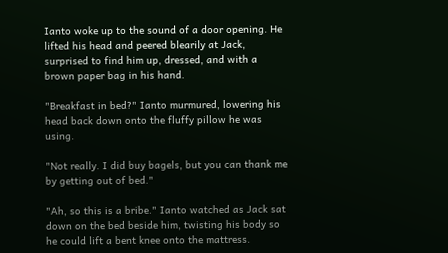Ianto woke up to the sound of a door opening. He lifted his head and peered blearily at Jack, surprised to find him up, dressed, and with a brown paper bag in his hand.

"Breakfast in bed?" Ianto murmured, lowering his head back down onto the fluffy pillow he was using.

"Not really. I did buy bagels, but you can thank me by getting out of bed."

"Ah, so this is a bribe." Ianto watched as Jack sat down on the bed beside him, twisting his body so he could lift a bent knee onto the mattress.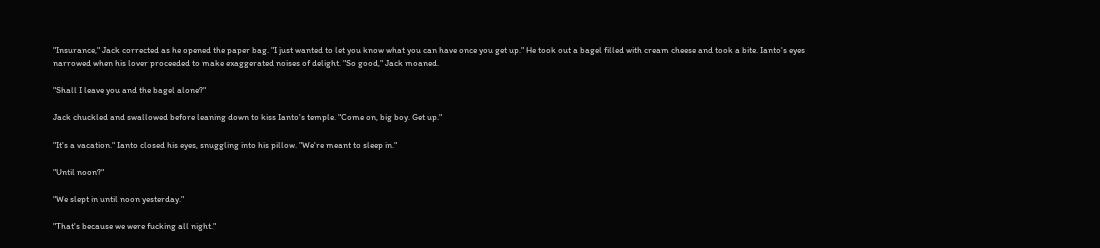"Insurance," Jack corrected as he opened the paper bag. "I just wanted to let you know what you can have once you get up." He took out a bagel filled with cream cheese and took a bite. Ianto's eyes narrowed when his lover proceeded to make exaggerated noises of delight. "So good," Jack moaned.

"Shall I leave you and the bagel alone?"

Jack chuckled and swallowed before leaning down to kiss Ianto's temple. "Come on, big boy. Get up."

"It's a vacation." Ianto closed his eyes, snuggling into his pillow. "We're meant to sleep in."

"Until noon?"

"We slept in until noon yesterday."

"That's because we were fucking all night."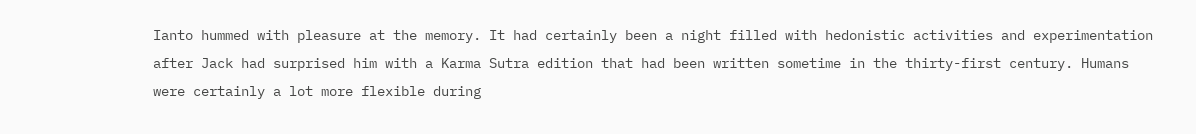Ianto hummed with pleasure at the memory. It had certainly been a night filled with hedonistic activities and experimentation after Jack had surprised him with a Karma Sutra edition that had been written sometime in the thirty-first century. Humans were certainly a lot more flexible during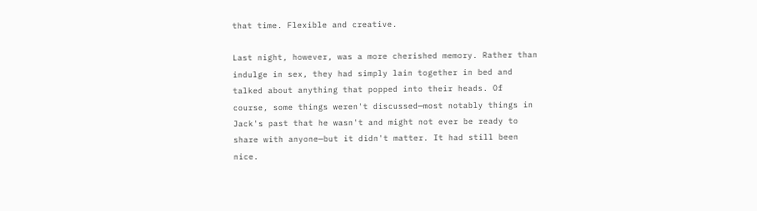that time. Flexible and creative.

Last night, however, was a more cherished memory. Rather than indulge in sex, they had simply lain together in bed and talked about anything that popped into their heads. Of course, some things weren't discussed—most notably things in Jack's past that he wasn't and might not ever be ready to share with anyone—but it didn't matter. It had still been nice.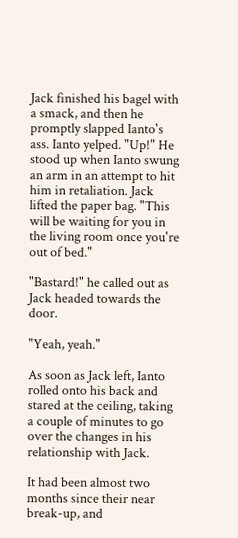Jack finished his bagel with a smack, and then he promptly slapped Ianto's ass. Ianto yelped. "Up!" He stood up when Ianto swung an arm in an attempt to hit him in retaliation. Jack lifted the paper bag. "This will be waiting for you in the living room once you're out of bed."

"Bastard!" he called out as Jack headed towards the door.

"Yeah, yeah."

As soon as Jack left, Ianto rolled onto his back and stared at the ceiling, taking a couple of minutes to go over the changes in his relationship with Jack.

It had been almost two months since their near break-up, and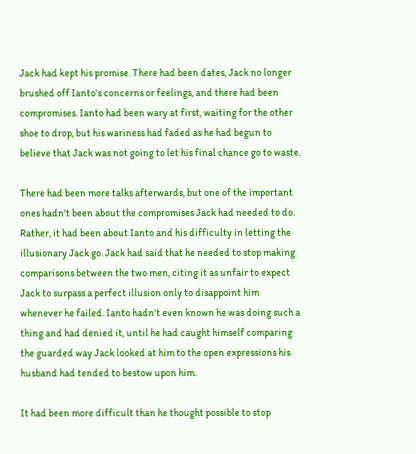Jack had kept his promise. There had been dates, Jack no longer brushed off Ianto's concerns or feelings, and there had been compromises. Ianto had been wary at first, waiting for the other shoe to drop, but his wariness had faded as he had begun to believe that Jack was not going to let his final chance go to waste.

There had been more talks afterwards, but one of the important ones hadn't been about the compromises Jack had needed to do. Rather, it had been about Ianto and his difficulty in letting the illusionary Jack go. Jack had said that he needed to stop making comparisons between the two men, citing it as unfair to expect Jack to surpass a perfect illusion only to disappoint him whenever he failed. Ianto hadn't even known he was doing such a thing and had denied it, until he had caught himself comparing the guarded way Jack looked at him to the open expressions his husband had tended to bestow upon him.

It had been more difficult than he thought possible to stop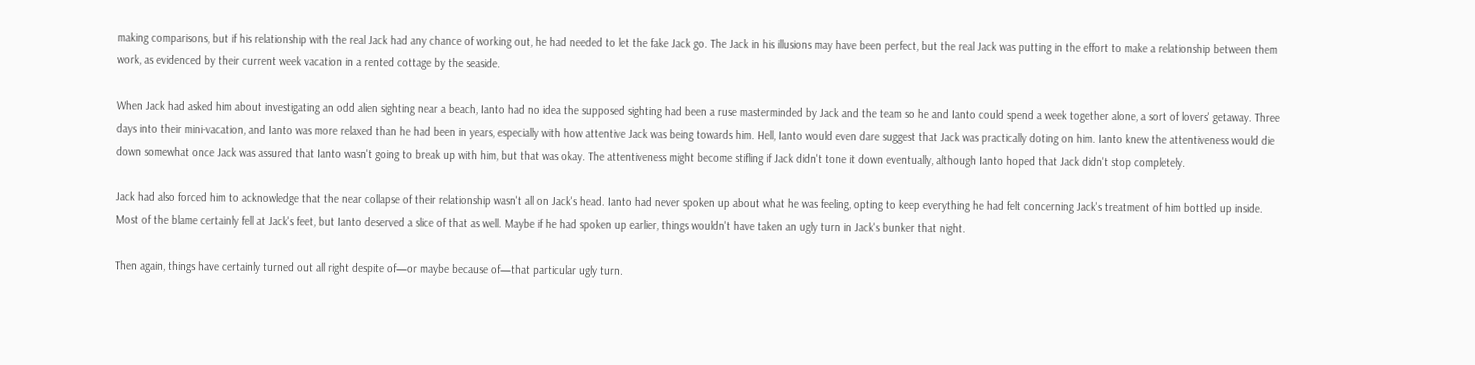making comparisons, but if his relationship with the real Jack had any chance of working out, he had needed to let the fake Jack go. The Jack in his illusions may have been perfect, but the real Jack was putting in the effort to make a relationship between them work, as evidenced by their current week vacation in a rented cottage by the seaside.

When Jack had asked him about investigating an odd alien sighting near a beach, Ianto had no idea the supposed sighting had been a ruse masterminded by Jack and the team so he and Ianto could spend a week together alone, a sort of lovers' getaway. Three days into their mini-vacation, and Ianto was more relaxed than he had been in years, especially with how attentive Jack was being towards him. Hell, Ianto would even dare suggest that Jack was practically doting on him. Ianto knew the attentiveness would die down somewhat once Jack was assured that Ianto wasn't going to break up with him, but that was okay. The attentiveness might become stifling if Jack didn't tone it down eventually, although Ianto hoped that Jack didn't stop completely.

Jack had also forced him to acknowledge that the near collapse of their relationship wasn't all on Jack's head. Ianto had never spoken up about what he was feeling, opting to keep everything he had felt concerning Jack's treatment of him bottled up inside. Most of the blame certainly fell at Jack's feet, but Ianto deserved a slice of that as well. Maybe if he had spoken up earlier, things wouldn't have taken an ugly turn in Jack's bunker that night.

Then again, things have certainly turned out all right despite of—or maybe because of—that particular ugly turn.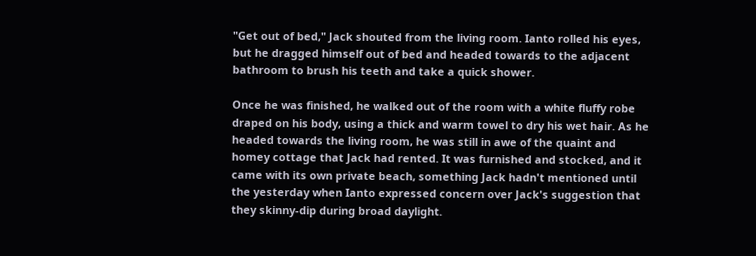"Get out of bed," Jack shouted from the living room. Ianto rolled his eyes, but he dragged himself out of bed and headed towards to the adjacent bathroom to brush his teeth and take a quick shower.

Once he was finished, he walked out of the room with a white fluffy robe draped on his body, using a thick and warm towel to dry his wet hair. As he headed towards the living room, he was still in awe of the quaint and homey cottage that Jack had rented. It was furnished and stocked, and it came with its own private beach, something Jack hadn't mentioned until the yesterday when Ianto expressed concern over Jack's suggestion that they skinny-dip during broad daylight.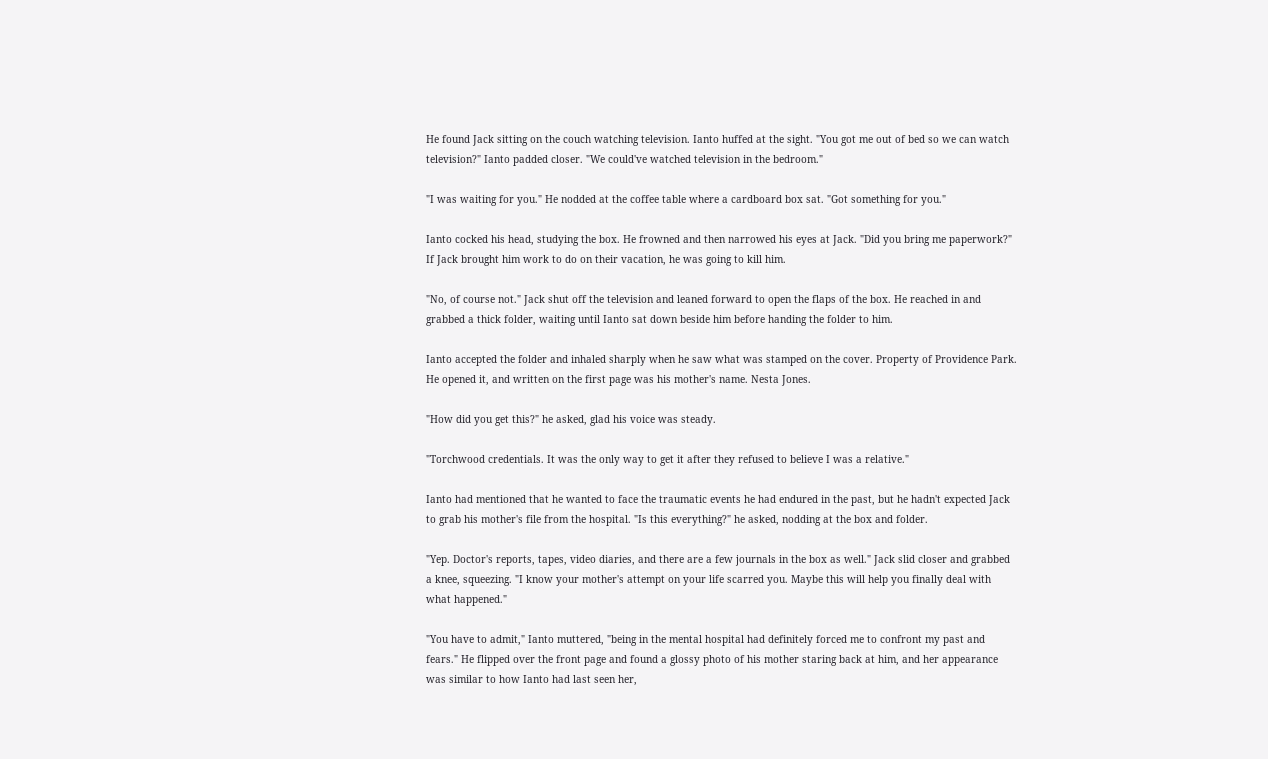He found Jack sitting on the couch watching television. Ianto huffed at the sight. "You got me out of bed so we can watch television?" Ianto padded closer. "We could've watched television in the bedroom."

"I was waiting for you." He nodded at the coffee table where a cardboard box sat. "Got something for you."

Ianto cocked his head, studying the box. He frowned and then narrowed his eyes at Jack. "Did you bring me paperwork?" If Jack brought him work to do on their vacation, he was going to kill him.

"No, of course not." Jack shut off the television and leaned forward to open the flaps of the box. He reached in and grabbed a thick folder, waiting until Ianto sat down beside him before handing the folder to him.

Ianto accepted the folder and inhaled sharply when he saw what was stamped on the cover. Property of Providence Park. He opened it, and written on the first page was his mother's name. Nesta Jones.

"How did you get this?" he asked, glad his voice was steady.

"Torchwood credentials. It was the only way to get it after they refused to believe I was a relative."

Ianto had mentioned that he wanted to face the traumatic events he had endured in the past, but he hadn't expected Jack to grab his mother's file from the hospital. "Is this everything?" he asked, nodding at the box and folder.

"Yep. Doctor's reports, tapes, video diaries, and there are a few journals in the box as well." Jack slid closer and grabbed a knee, squeezing. "I know your mother's attempt on your life scarred you. Maybe this will help you finally deal with what happened."

"You have to admit," Ianto muttered, "being in the mental hospital had definitely forced me to confront my past and fears." He flipped over the front page and found a glossy photo of his mother staring back at him, and her appearance was similar to how Ianto had last seen her,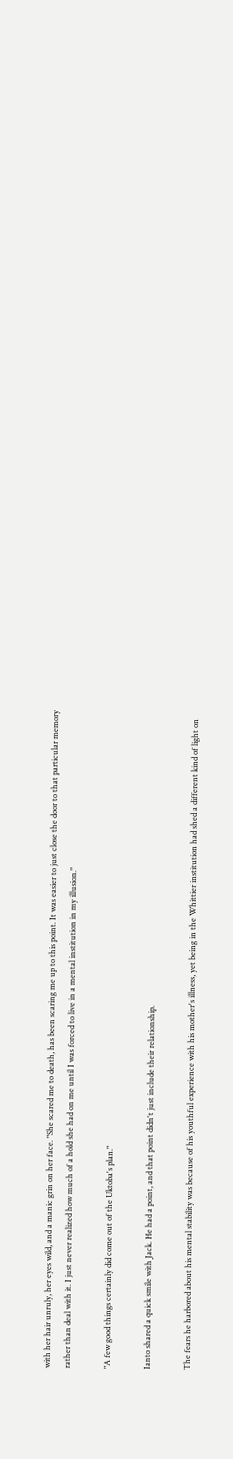with her hair unruly, her eyes wild, and a manic grin on her face. "She scared me to death, has been scaring me up to this point. It was easier to just close the door to that particular memory rather than deal with it. I just never realized how much of a hold she had on me until I was forced to live in a mental institution in my illusion."

"A few good things certainly did come out of the Uktoba's plan."

Ianto shared a quick smile with Jack. He had a point, and that point didn't just include their relationship.

The fears he harbored about his mental stability was because of his youthful experience with his mother's illness, yet being in the Whittier institution had shed a different kind of light on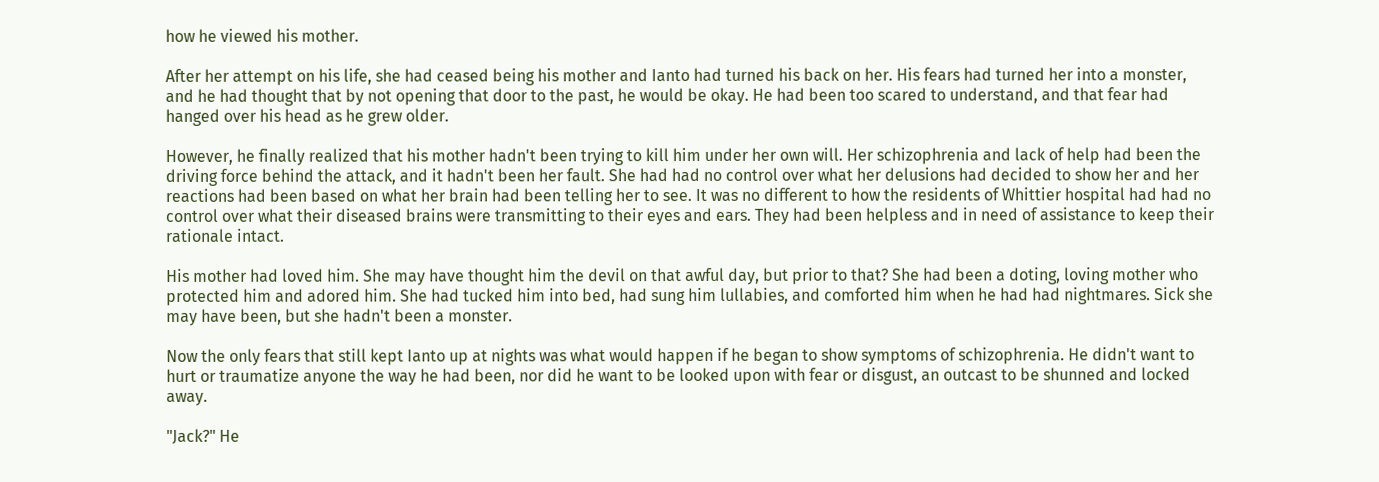how he viewed his mother.

After her attempt on his life, she had ceased being his mother and Ianto had turned his back on her. His fears had turned her into a monster, and he had thought that by not opening that door to the past, he would be okay. He had been too scared to understand, and that fear had hanged over his head as he grew older.

However, he finally realized that his mother hadn't been trying to kill him under her own will. Her schizophrenia and lack of help had been the driving force behind the attack, and it hadn't been her fault. She had had no control over what her delusions had decided to show her and her reactions had been based on what her brain had been telling her to see. It was no different to how the residents of Whittier hospital had had no control over what their diseased brains were transmitting to their eyes and ears. They had been helpless and in need of assistance to keep their rationale intact.

His mother had loved him. She may have thought him the devil on that awful day, but prior to that? She had been a doting, loving mother who protected him and adored him. She had tucked him into bed, had sung him lullabies, and comforted him when he had had nightmares. Sick she may have been, but she hadn't been a monster.

Now the only fears that still kept Ianto up at nights was what would happen if he began to show symptoms of schizophrenia. He didn't want to hurt or traumatize anyone the way he had been, nor did he want to be looked upon with fear or disgust, an outcast to be shunned and locked away.

"Jack?" He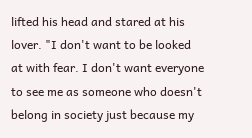lifted his head and stared at his lover. "I don't want to be looked at with fear. I don't want everyone to see me as someone who doesn't belong in society just because my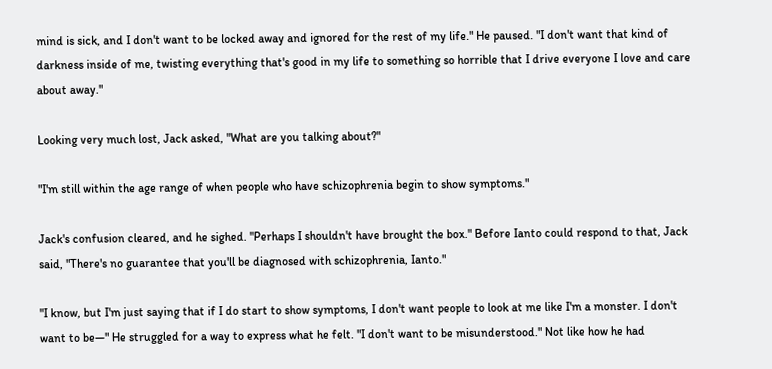mind is sick, and I don't want to be locked away and ignored for the rest of my life." He paused. "I don't want that kind of darkness inside of me, twisting everything that's good in my life to something so horrible that I drive everyone I love and care about away."

Looking very much lost, Jack asked, "What are you talking about?"

"I'm still within the age range of when people who have schizophrenia begin to show symptoms."

Jack's confusion cleared, and he sighed. "Perhaps I shouldn't have brought the box." Before Ianto could respond to that, Jack said, "There's no guarantee that you'll be diagnosed with schizophrenia, Ianto."

"I know, but I'm just saying that if I do start to show symptoms, I don't want people to look at me like I'm a monster. I don't want to be—" He struggled for a way to express what he felt. "I don't want to be misunderstood." Not like how he had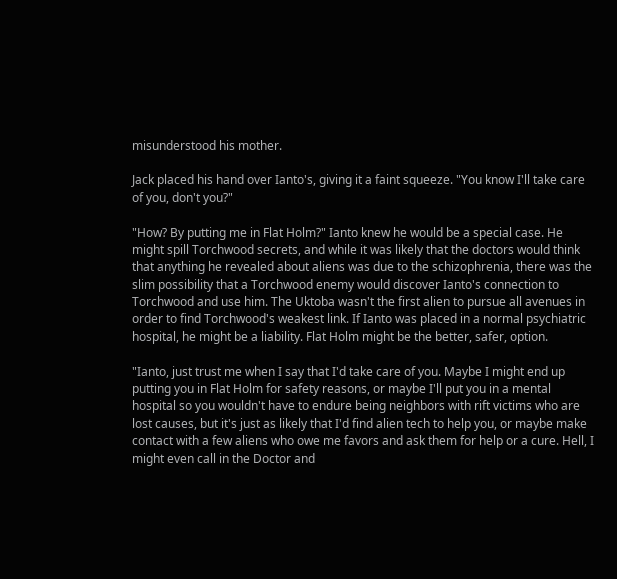misunderstood his mother.

Jack placed his hand over Ianto's, giving it a faint squeeze. "You know I'll take care of you, don't you?"

"How? By putting me in Flat Holm?" Ianto knew he would be a special case. He might spill Torchwood secrets, and while it was likely that the doctors would think that anything he revealed about aliens was due to the schizophrenia, there was the slim possibility that a Torchwood enemy would discover Ianto's connection to Torchwood and use him. The Uktoba wasn't the first alien to pursue all avenues in order to find Torchwood's weakest link. If Ianto was placed in a normal psychiatric hospital, he might be a liability. Flat Holm might be the better, safer, option.

"Ianto, just trust me when I say that I'd take care of you. Maybe I might end up putting you in Flat Holm for safety reasons, or maybe I'll put you in a mental hospital so you wouldn't have to endure being neighbors with rift victims who are lost causes, but it's just as likely that I'd find alien tech to help you, or maybe make contact with a few aliens who owe me favors and ask them for help or a cure. Hell, I might even call in the Doctor and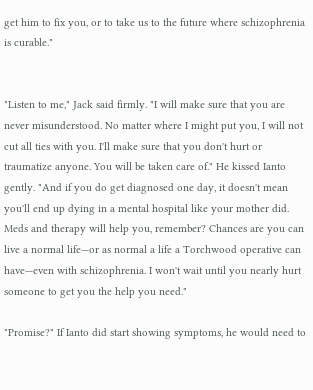get him to fix you, or to take us to the future where schizophrenia is curable."


"Listen to me," Jack said firmly. "I will make sure that you are never misunderstood. No matter where I might put you, I will not cut all ties with you. I'll make sure that you don't hurt or traumatize anyone. You will be taken care of." He kissed Ianto gently. "And if you do get diagnosed one day, it doesn't mean you'll end up dying in a mental hospital like your mother did. Meds and therapy will help you, remember? Chances are you can live a normal life—or as normal a life a Torchwood operative can have—even with schizophrenia. I won't wait until you nearly hurt someone to get you the help you need."

"Promise?" If Ianto did start showing symptoms, he would need to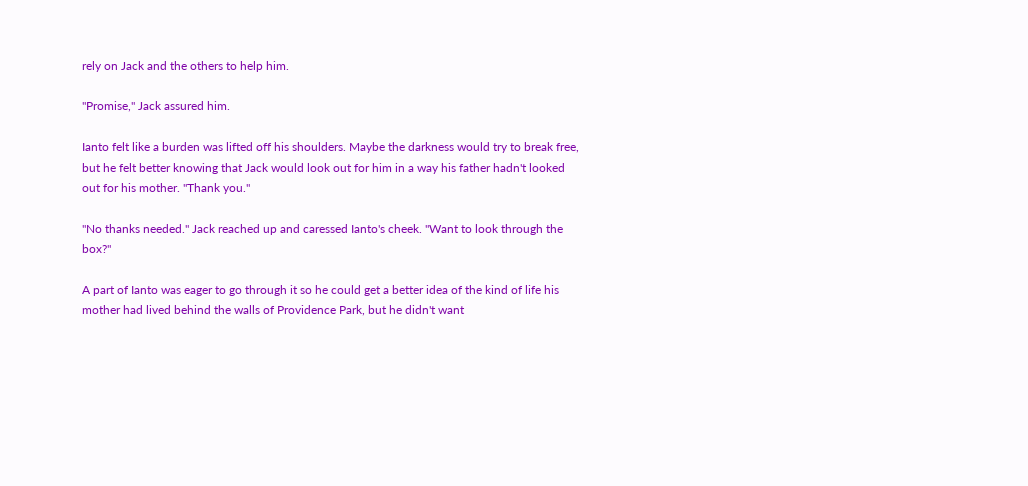rely on Jack and the others to help him.

"Promise," Jack assured him.

Ianto felt like a burden was lifted off his shoulders. Maybe the darkness would try to break free, but he felt better knowing that Jack would look out for him in a way his father hadn't looked out for his mother. "Thank you."

"No thanks needed." Jack reached up and caressed Ianto's cheek. "Want to look through the box?"

A part of Ianto was eager to go through it so he could get a better idea of the kind of life his mother had lived behind the walls of Providence Park, but he didn't want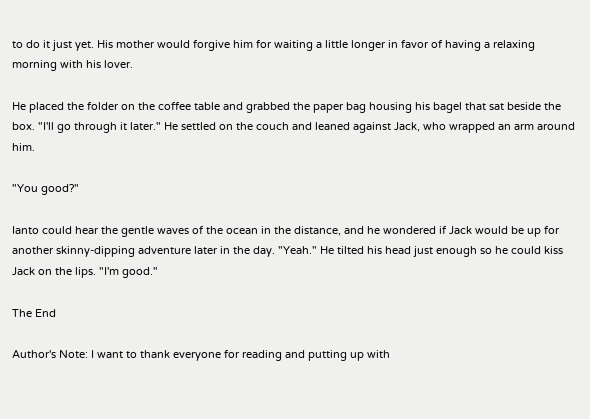to do it just yet. His mother would forgive him for waiting a little longer in favor of having a relaxing morning with his lover.

He placed the folder on the coffee table and grabbed the paper bag housing his bagel that sat beside the box. "I'll go through it later." He settled on the couch and leaned against Jack, who wrapped an arm around him.

"You good?"

Ianto could hear the gentle waves of the ocean in the distance, and he wondered if Jack would be up for another skinny-dipping adventure later in the day. "Yeah." He tilted his head just enough so he could kiss Jack on the lips. "I'm good."

The End

Author's Note: I want to thank everyone for reading and putting up with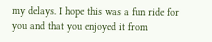my delays. I hope this was a fun ride for you and that you enjoyed it from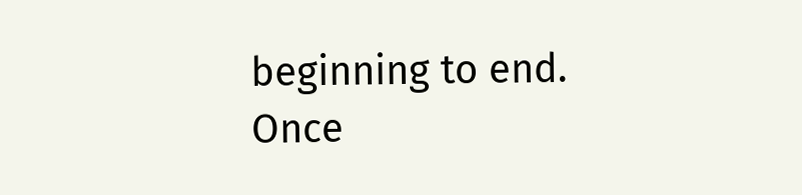beginning to end.
Once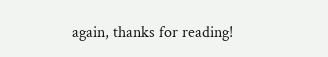again, thanks for reading!